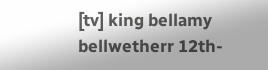[tv] king bellamy
bellwetherr 12th-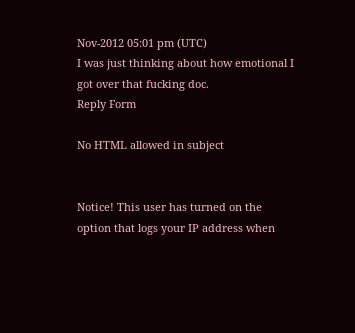Nov-2012 05:01 pm (UTC)
I was just thinking about how emotional I got over that fucking doc.
Reply Form

No HTML allowed in subject


Notice! This user has turned on the option that logs your IP address when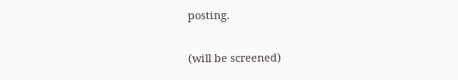posting.

(will be screened)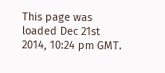This page was loaded Dec 21st 2014, 10:24 pm GMT.